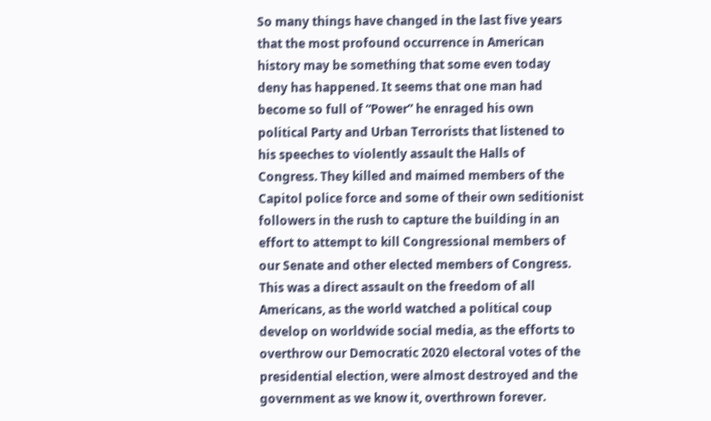So many things have changed in the last five years that the most profound occurrence in American history may be something that some even today deny has happened. It seems that one man had become so full of “Power” he enraged his own political Party and Urban Terrorists that listened to his speeches to violently assault the Halls of Congress. They killed and maimed members of the Capitol police force and some of their own seditionist followers in the rush to capture the building in an effort to attempt to kill Congressional members of our Senate and other elected members of Congress. This was a direct assault on the freedom of all Americans, as the world watched a political coup develop on worldwide social media, as the efforts to overthrow our Democratic 2020 electoral votes of the presidential election, were almost destroyed and the government as we know it, overthrown forever.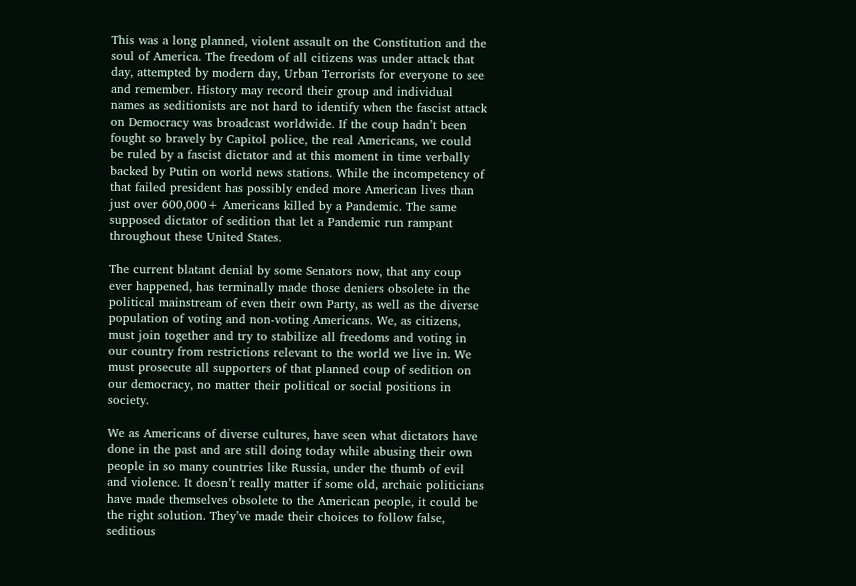This was a long planned, violent assault on the Constitution and the soul of America. The freedom of all citizens was under attack that day, attempted by modern day, Urban Terrorists for everyone to see and remember. History may record their group and individual names as seditionists are not hard to identify when the fascist attack on Democracy was broadcast worldwide. If the coup hadn’t been fought so bravely by Capitol police, the real Americans, we could be ruled by a fascist dictator and at this moment in time verbally backed by Putin on world news stations. While the incompetency of that failed president has possibly ended more American lives than just over 600,000+ Americans killed by a Pandemic. The same supposed dictator of sedition that let a Pandemic run rampant throughout these United States.

The current blatant denial by some Senators now, that any coup ever happened, has terminally made those deniers obsolete in the political mainstream of even their own Party, as well as the diverse population of voting and non-voting Americans. We, as citizens, must join together and try to stabilize all freedoms and voting in our country from restrictions relevant to the world we live in. We must prosecute all supporters of that planned coup of sedition on our democracy, no matter their political or social positions in society.

We as Americans of diverse cultures, have seen what dictators have done in the past and are still doing today while abusing their own people in so many countries like Russia, under the thumb of evil and violence. It doesn’t really matter if some old, archaic politicians have made themselves obsolete to the American people, it could be the right solution. They’ve made their choices to follow false, seditious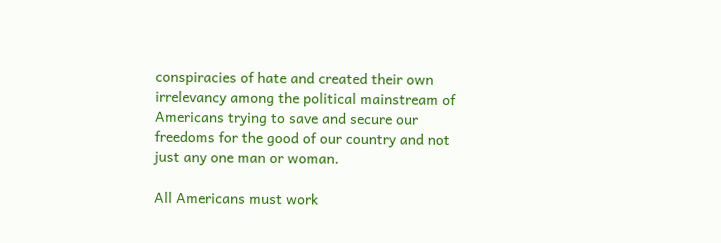conspiracies of hate and created their own irrelevancy among the political mainstream of Americans trying to save and secure our freedoms for the good of our country and not just any one man or woman.

All Americans must work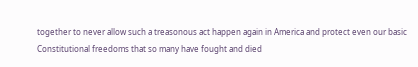together to never allow such a treasonous act happen again in America and protect even our basic Constitutional freedoms that so many have fought and died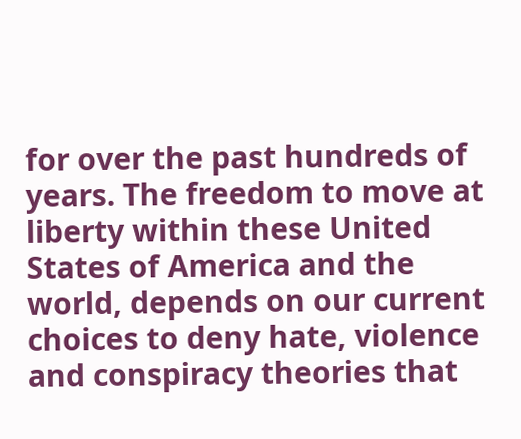for over the past hundreds of years. The freedom to move at liberty within these United States of America and the world, depends on our current choices to deny hate, violence and conspiracy theories that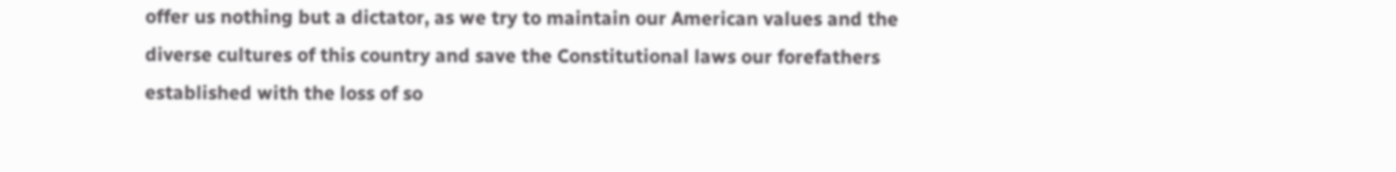offer us nothing but a dictator, as we try to maintain our American values and the diverse cultures of this country and save the Constitutional laws our forefathers established with the loss of so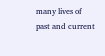many lives of past and current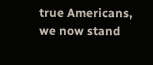true Americans, we now stand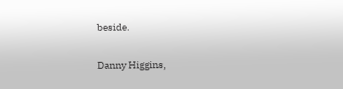beside.

Danny Higgins,